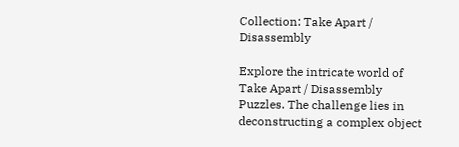Collection: Take Apart / Disassembly

Explore the intricate world of Take Apart / Disassembly Puzzles. The challenge lies in deconstructing a complex object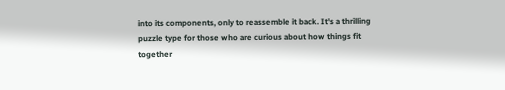into its components, only to reassemble it back. It's a thrilling puzzle type for those who are curious about how things fit together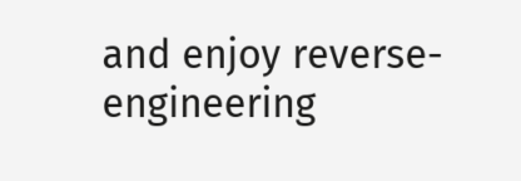and enjoy reverse-engineering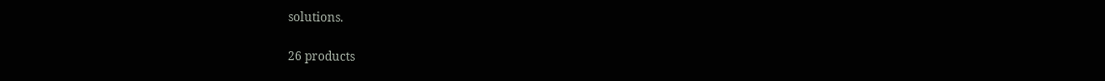solutions.

26 products